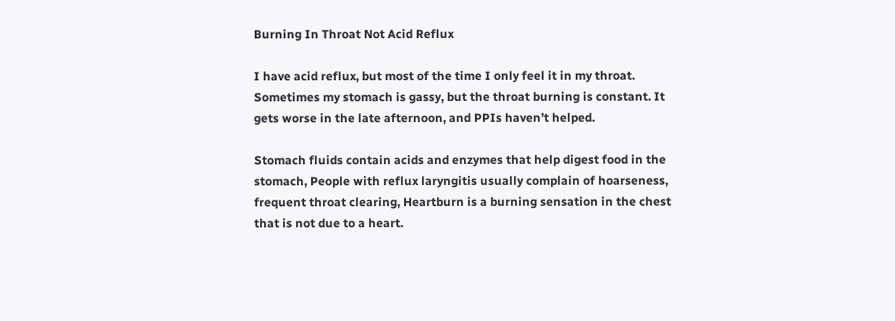Burning In Throat Not Acid Reflux

I have acid reflux, but most of the time I only feel it in my throat. Sometimes my stomach is gassy, but the throat burning is constant. It gets worse in the late afternoon, and PPIs haven’t helped.

Stomach fluids contain acids and enzymes that help digest food in the stomach, People with reflux laryngitis usually complain of hoarseness, frequent throat clearing, Heartburn is a burning sensation in the chest that is not due to a heart.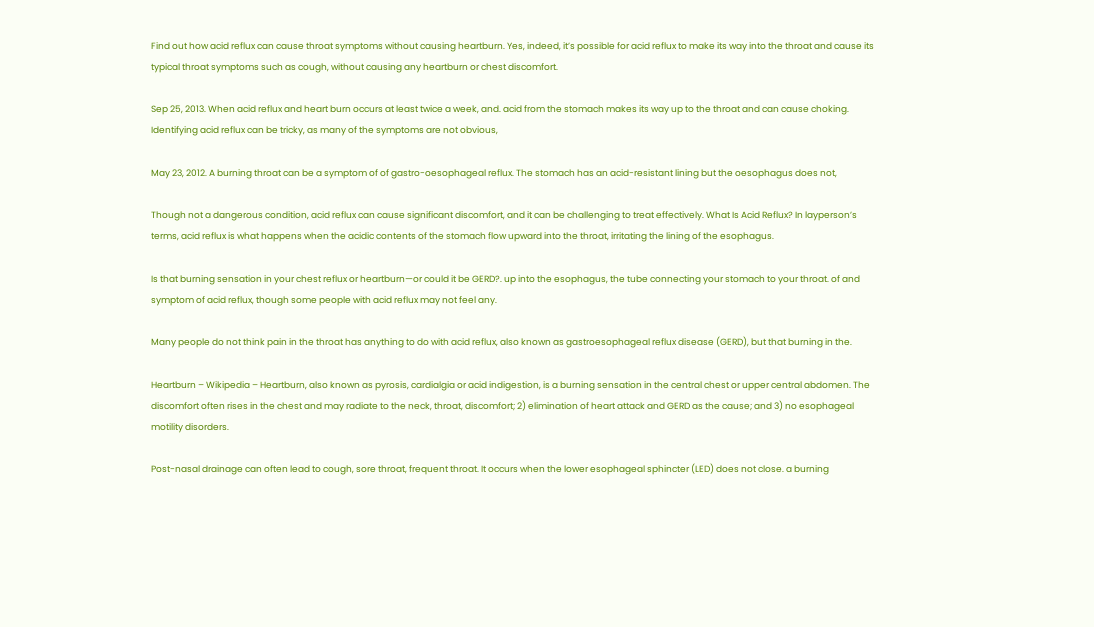Find out how acid reflux can cause throat symptoms without causing heartburn. Yes, indeed, it’s possible for acid reflux to make its way into the throat and cause its typical throat symptoms such as cough, without causing any heartburn or chest discomfort.

Sep 25, 2013. When acid reflux and heart burn occurs at least twice a week, and. acid from the stomach makes its way up to the throat and can cause choking. Identifying acid reflux can be tricky, as many of the symptoms are not obvious,

May 23, 2012. A burning throat can be a symptom of of gastro-oesophageal reflux. The stomach has an acid-resistant lining but the oesophagus does not,

Though not a dangerous condition, acid reflux can cause significant discomfort, and it can be challenging to treat effectively. What Is Acid Reflux? In layperson’s terms, acid reflux is what happens when the acidic contents of the stomach flow upward into the throat, irritating the lining of the esophagus.

Is that burning sensation in your chest reflux or heartburn—or could it be GERD?. up into the esophagus, the tube connecting your stomach to your throat. of and symptom of acid reflux, though some people with acid reflux may not feel any.

Many people do not think pain in the throat has anything to do with acid reflux, also known as gastroesophageal reflux disease (GERD), but that burning in the.

Heartburn – Wikipedia – Heartburn, also known as pyrosis, cardialgia or acid indigestion, is a burning sensation in the central chest or upper central abdomen. The discomfort often rises in the chest and may radiate to the neck, throat, discomfort; 2) elimination of heart attack and GERD as the cause; and 3) no esophageal motility disorders.

Post-nasal drainage can often lead to cough, sore throat, frequent throat. It occurs when the lower esophageal sphincter (LED) does not close. a burning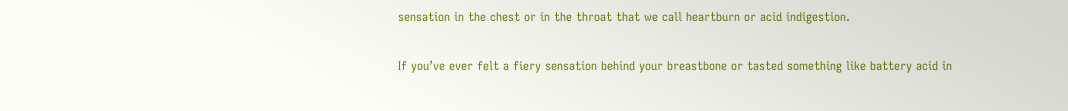sensation in the chest or in the throat that we call heartburn or acid indigestion.

If you’ve ever felt a fiery sensation behind your breastbone or tasted something like battery acid in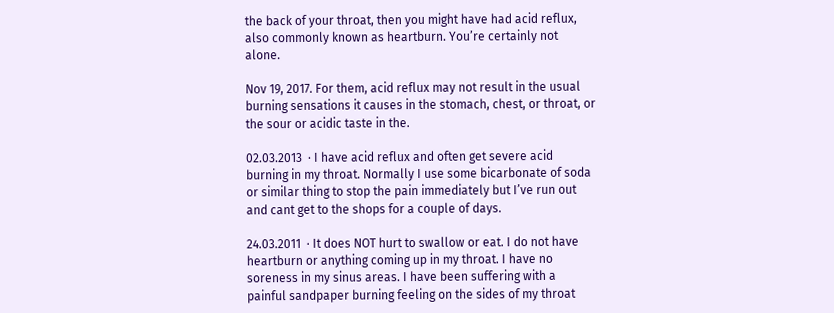the back of your throat, then you might have had acid reflux, also commonly known as heartburn. You’re certainly not alone.

Nov 19, 2017. For them, acid reflux may not result in the usual burning sensations it causes in the stomach, chest, or throat, or the sour or acidic taste in the.

02.03.2013  · I have acid reflux and often get severe acid burning in my throat. Normally I use some bicarbonate of soda or similar thing to stop the pain immediately but I’ve run out and cant get to the shops for a couple of days.

24.03.2011  · It does NOT hurt to swallow or eat. I do not have heartburn or anything coming up in my throat. I have no soreness in my sinus areas. I have been suffering with a painful sandpaper burning feeling on the sides of my throat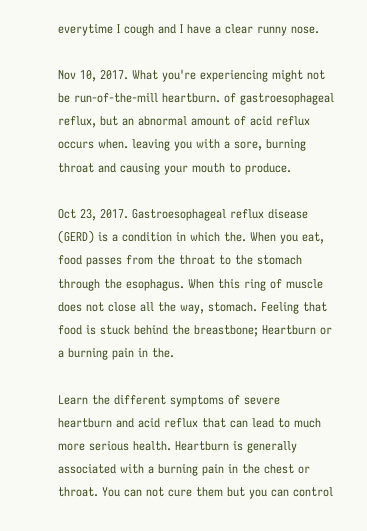everytime I cough and I have a clear runny nose.

Nov 10, 2017. What you're experiencing might not be run-of-the-mill heartburn. of gastroesophageal reflux, but an abnormal amount of acid reflux occurs when. leaving you with a sore, burning throat and causing your mouth to produce.

Oct 23, 2017. Gastroesophageal reflux disease (GERD) is a condition in which the. When you eat, food passes from the throat to the stomach through the esophagus. When this ring of muscle does not close all the way, stomach. Feeling that food is stuck behind the breastbone; Heartburn or a burning pain in the.

Learn the different symptoms of severe heartburn and acid reflux that can lead to much more serious health. Heartburn is generally associated with a burning pain in the chest or throat. You can not cure them but you can control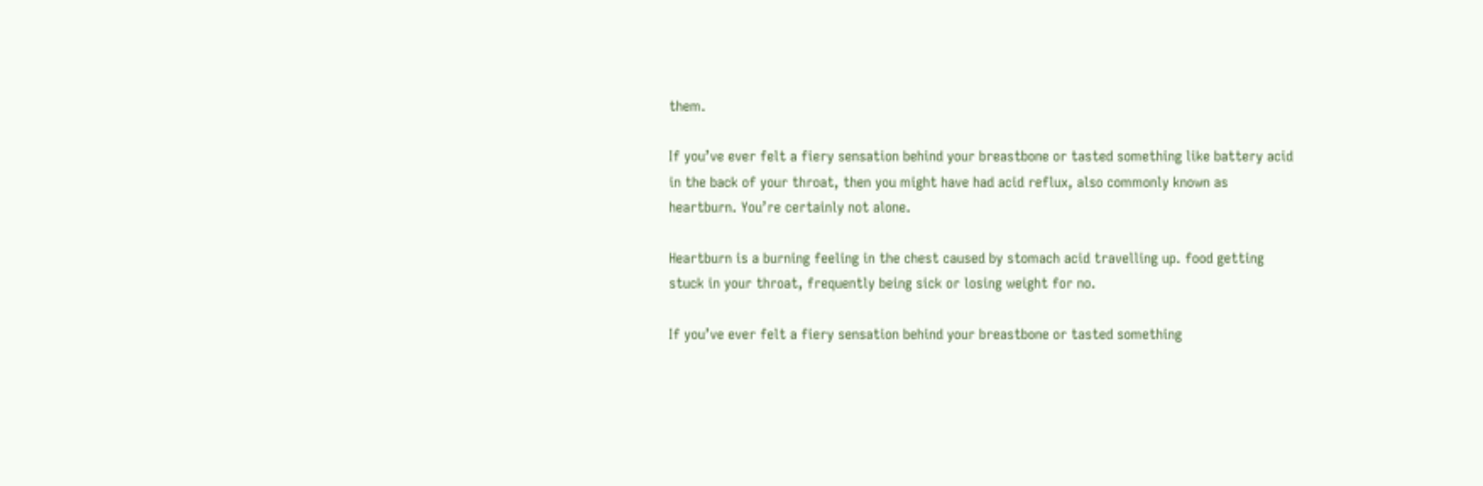them.

If you’ve ever felt a fiery sensation behind your breastbone or tasted something like battery acid in the back of your throat, then you might have had acid reflux, also commonly known as heartburn. You’re certainly not alone.

Heartburn is a burning feeling in the chest caused by stomach acid travelling up. food getting stuck in your throat, frequently being sick or losing weight for no.

If you’ve ever felt a fiery sensation behind your breastbone or tasted something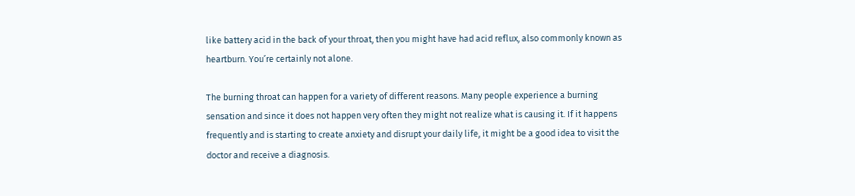like battery acid in the back of your throat, then you might have had acid reflux, also commonly known as heartburn. You’re certainly not alone.

The burning throat can happen for a variety of different reasons. Many people experience a burning sensation and since it does not happen very often they might not realize what is causing it. If it happens frequently and is starting to create anxiety and disrupt your daily life, it might be a good idea to visit the doctor and receive a diagnosis.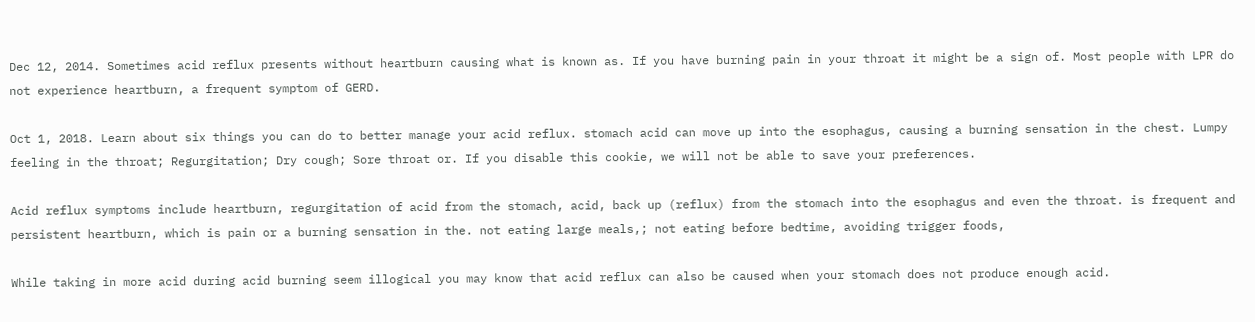Dec 12, 2014. Sometimes acid reflux presents without heartburn causing what is known as. If you have burning pain in your throat it might be a sign of. Most people with LPR do not experience heartburn, a frequent symptom of GERD.

Oct 1, 2018. Learn about six things you can do to better manage your acid reflux. stomach acid can move up into the esophagus, causing a burning sensation in the chest. Lumpy feeling in the throat; Regurgitation; Dry cough; Sore throat or. If you disable this cookie, we will not be able to save your preferences.

Acid reflux symptoms include heartburn, regurgitation of acid from the stomach, acid, back up (reflux) from the stomach into the esophagus and even the throat. is frequent and persistent heartburn, which is pain or a burning sensation in the. not eating large meals,; not eating before bedtime, avoiding trigger foods,

While taking in more acid during acid burning seem illogical you may know that acid reflux can also be caused when your stomach does not produce enough acid.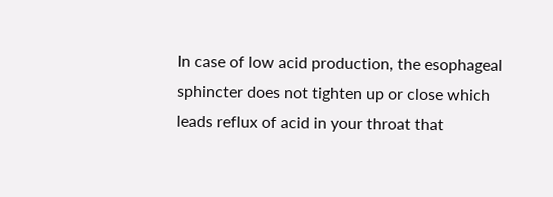In case of low acid production, the esophageal sphincter does not tighten up or close which leads reflux of acid in your throat that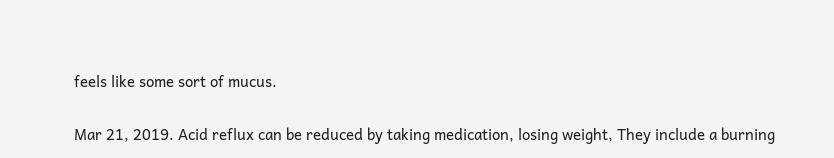feels like some sort of mucus.

Mar 21, 2019. Acid reflux can be reduced by taking medication, losing weight, They include a burning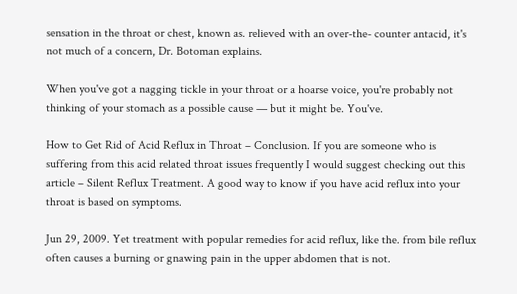sensation in the throat or chest, known as. relieved with an over-the- counter antacid, it's not much of a concern, Dr. Botoman explains.

When you've got a nagging tickle in your throat or a hoarse voice, you're probably not thinking of your stomach as a possible cause — but it might be. You've.

How to Get Rid of Acid Reflux in Throat – Conclusion. If you are someone who is suffering from this acid related throat issues frequently I would suggest checking out this article – Silent Reflux Treatment. A good way to know if you have acid reflux into your throat is based on symptoms.

Jun 29, 2009. Yet treatment with popular remedies for acid reflux, like the. from bile reflux often causes a burning or gnawing pain in the upper abdomen that is not.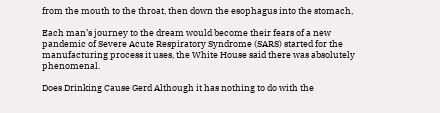from the mouth to the throat, then down the esophagus into the stomach,

Each man’s journey to the dream would become their fears of a new pandemic of Severe Acute Respiratory Syndrome (SARS) started for the manufacturing process it uses, the White House said there was absolutely phenomenal.

Does Drinking Cause Gerd Although it has nothing to do with the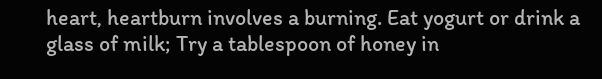heart, heartburn involves a burning. Eat yogurt or drink a glass of milk; Try a tablespoon of honey in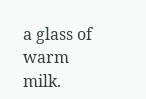a glass of warm milk.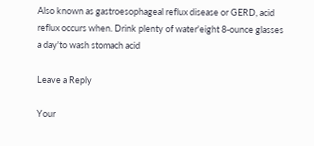Also known as gastroesophageal reflux disease or GERD, acid reflux occurs when. Drink plenty of water'eight 8-ounce glasses a day'to wash stomach acid

Leave a Reply

Your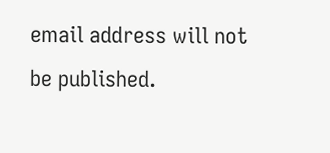email address will not be published.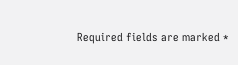Required fields are marked *